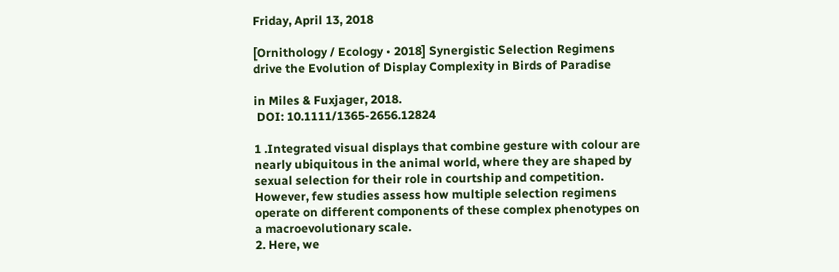Friday, April 13, 2018

[Ornithology / Ecology • 2018] Synergistic Selection Regimens drive the Evolution of Display Complexity in Birds of Paradise

in Miles & Fuxjager, 2018.
 DOI: 10.1111/1365-2656.12824

1 .Integrated visual displays that combine gesture with colour are nearly ubiquitous in the animal world, where they are shaped by sexual selection for their role in courtship and competition. However, few studies assess how multiple selection regimens operate on different components of these complex phenotypes on a macroevolutionary scale.
2. Here, we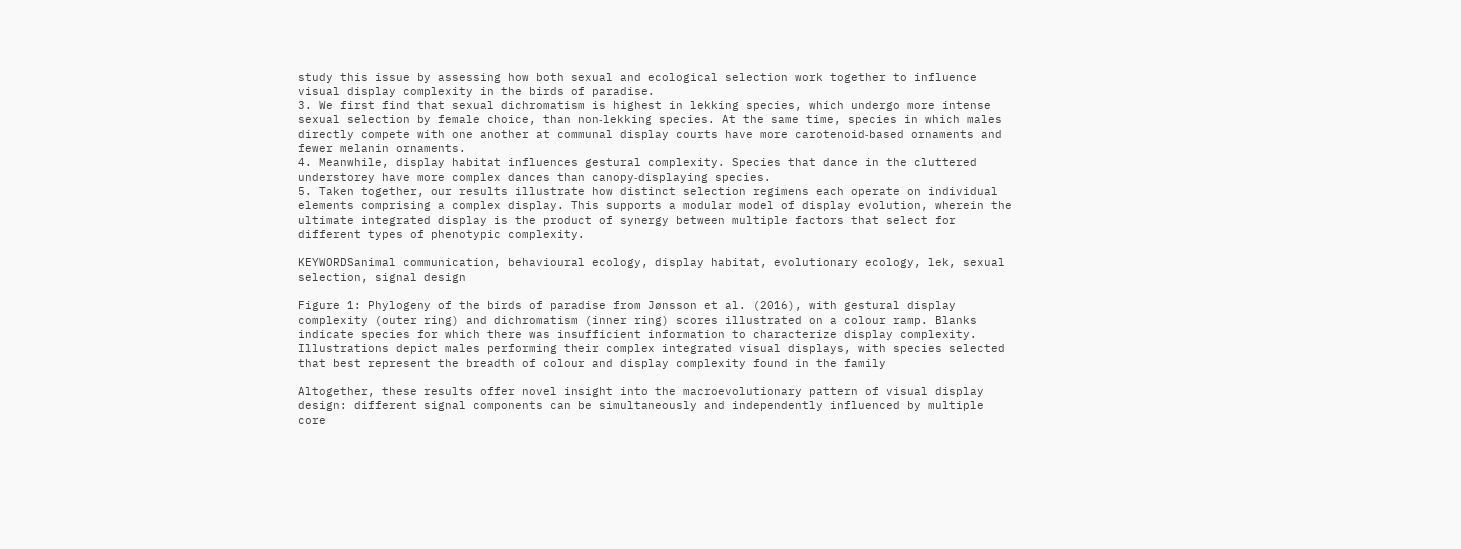study this issue by assessing how both sexual and ecological selection work together to influence visual display complexity in the birds of paradise.
3. We first find that sexual dichromatism is highest in lekking species, which undergo more intense sexual selection by female choice, than non‐lekking species. At the same time, species in which males directly compete with one another at communal display courts have more carotenoid‐based ornaments and fewer melanin ornaments.
4. Meanwhile, display habitat influences gestural complexity. Species that dance in the cluttered understorey have more complex dances than canopy‐displaying species.
5. Taken together, our results illustrate how distinct selection regimens each operate on individual elements comprising a complex display. This supports a modular model of display evolution, wherein the ultimate integrated display is the product of synergy between multiple factors that select for different types of phenotypic complexity.

KEYWORDSanimal communication, behavioural ecology, display habitat, evolutionary ecology, lek, sexual selection, signal design

Figure 1: Phylogeny of the birds of paradise from Jønsson et al. (2016), with gestural display complexity (outer ring) and dichromatism (inner ring) scores illustrated on a colour ramp. Blanks indicate species for which there was insufficient information to characterize display complexity. Illustrations depict males performing their complex integrated visual displays, with species selected that best represent the breadth of colour and display complexity found in the family

Altogether, these results offer novel insight into the macroevolutionary pattern of visual display design: different signal components can be simultaneously and independently influenced by multiple core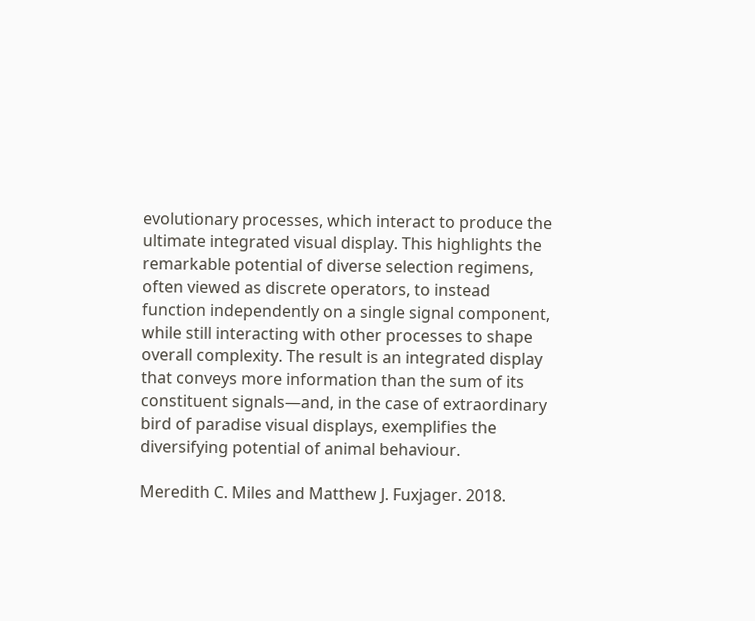evolutionary processes, which interact to produce the ultimate integrated visual display. This highlights the remarkable potential of diverse selection regimens, often viewed as discrete operators, to instead function independently on a single signal component, while still interacting with other processes to shape overall complexity. The result is an integrated display that conveys more information than the sum of its constituent signals—and, in the case of extraordinary bird of paradise visual displays, exemplifies the diversifying potential of animal behaviour.

Meredith C. Miles and Matthew J. Fuxjager. 2018.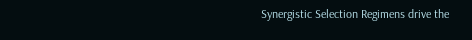Synergistic Selection Regimens drive the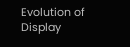Evolution of Display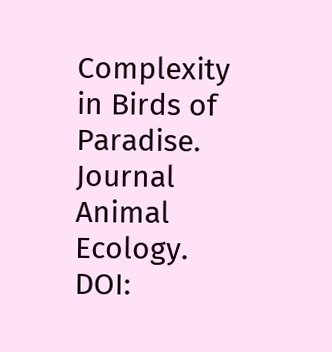Complexity in Birds of Paradise. Journal Animal Ecology.  DOI: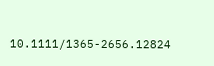10.1111/1365-2656.12824